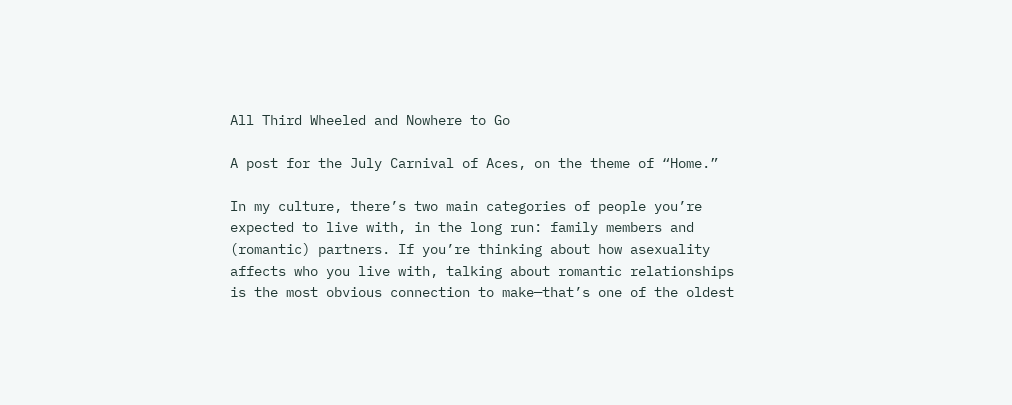All Third Wheeled and Nowhere to Go

A post for the July Carnival of Aces, on the theme of “Home.”

In my culture, there’s two main categories of people you’re expected to live with, in the long run: family members and (romantic) partners. If you’re thinking about how asexuality affects who you live with, talking about romantic relationships is the most obvious connection to make—that’s one of the oldest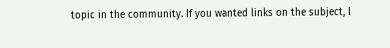topic in the community. If you wanted links on the subject, I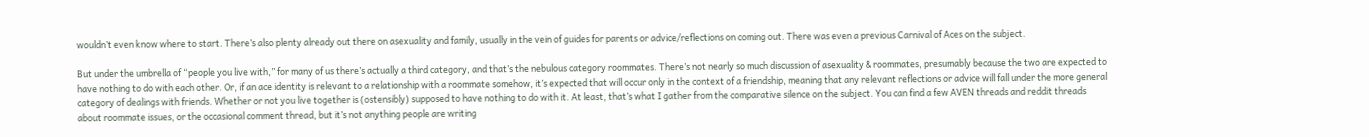wouldn’t even know where to start. There’s also plenty already out there on asexuality and family, usually in the vein of guides for parents or advice/reflections on coming out. There was even a previous Carnival of Aces on the subject.

But under the umbrella of “people you live with,” for many of us there’s actually a third category, and that’s the nebulous category roommates. There’s not nearly so much discussion of asexuality & roommates, presumably because the two are expected to have nothing to do with each other. Or, if an ace identity is relevant to a relationship with a roommate somehow, it’s expected that will occur only in the context of a friendship, meaning that any relevant reflections or advice will fall under the more general category of dealings with friends. Whether or not you live together is (ostensibly) supposed to have nothing to do with it. At least, that’s what I gather from the comparative silence on the subject. You can find a few AVEN threads and reddit threads about roommate issues, or the occasional comment thread, but it’s not anything people are writing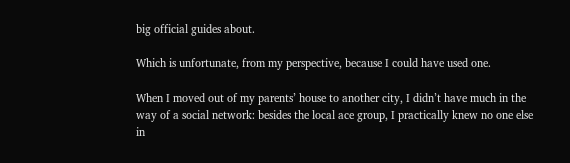big official guides about.

Which is unfortunate, from my perspective, because I could have used one.

When I moved out of my parents’ house to another city, I didn’t have much in the way of a social network: besides the local ace group, I practically knew no one else in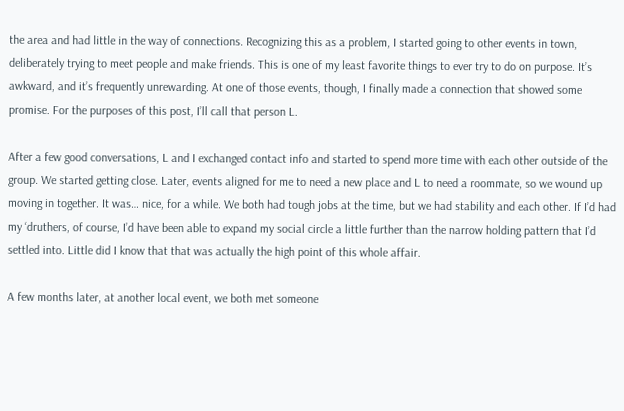the area and had little in the way of connections. Recognizing this as a problem, I started going to other events in town, deliberately trying to meet people and make friends. This is one of my least favorite things to ever try to do on purpose. It’s awkward, and it’s frequently unrewarding. At one of those events, though, I finally made a connection that showed some promise. For the purposes of this post, I’ll call that person L.

After a few good conversations, L and I exchanged contact info and started to spend more time with each other outside of the group. We started getting close. Later, events aligned for me to need a new place and L to need a roommate, so we wound up moving in together. It was… nice, for a while. We both had tough jobs at the time, but we had stability and each other. If I’d had my ‘druthers, of course, I’d have been able to expand my social circle a little further than the narrow holding pattern that I’d settled into. Little did I know that that was actually the high point of this whole affair.

A few months later, at another local event, we both met someone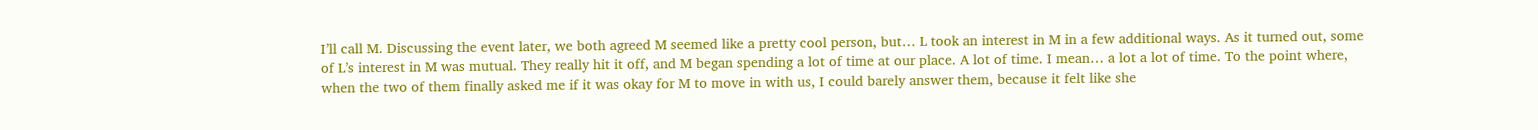I’ll call M. Discussing the event later, we both agreed M seemed like a pretty cool person, but… L took an interest in M in a few additional ways. As it turned out, some of L’s interest in M was mutual. They really hit it off, and M began spending a lot of time at our place. A lot of time. I mean… a lot a lot of time. To the point where, when the two of them finally asked me if it was okay for M to move in with us, I could barely answer them, because it felt like she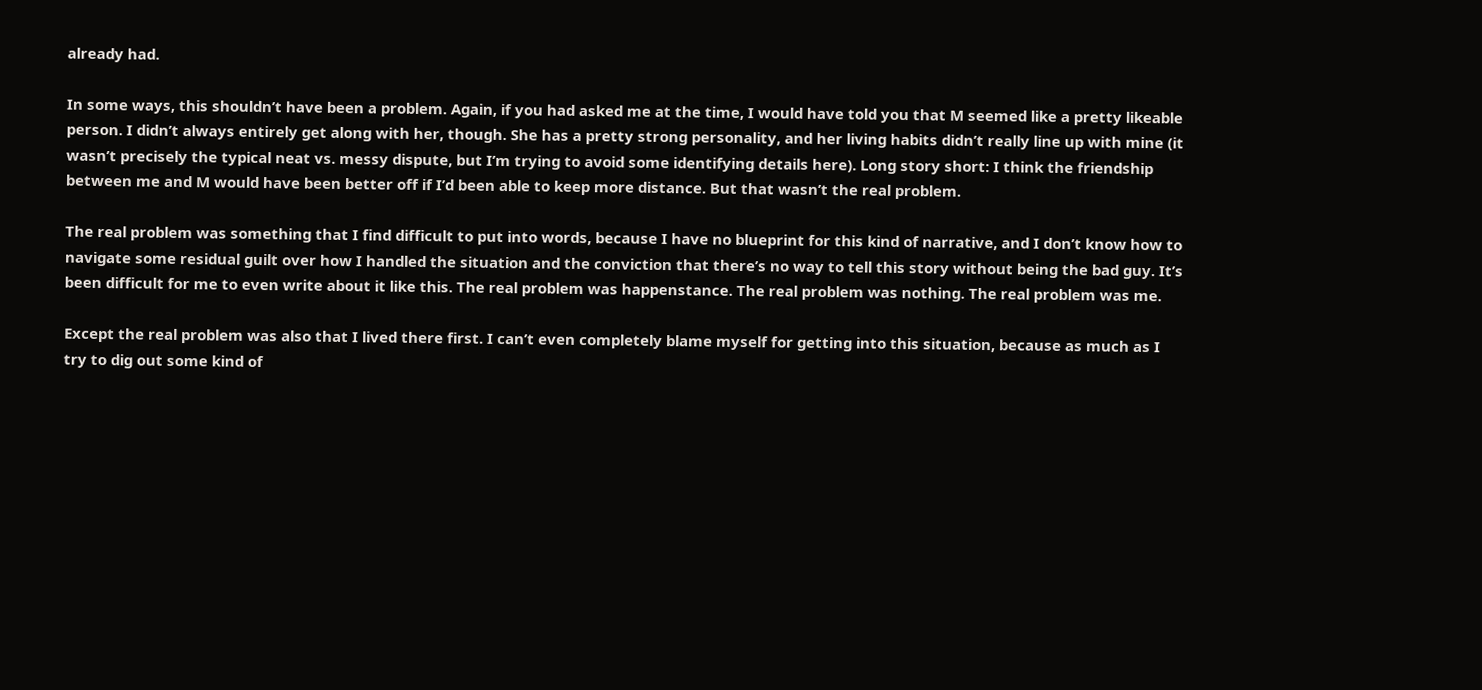already had.

In some ways, this shouldn’t have been a problem. Again, if you had asked me at the time, I would have told you that M seemed like a pretty likeable person. I didn’t always entirely get along with her, though. She has a pretty strong personality, and her living habits didn’t really line up with mine (it wasn’t precisely the typical neat vs. messy dispute, but I’m trying to avoid some identifying details here). Long story short: I think the friendship between me and M would have been better off if I’d been able to keep more distance. But that wasn’t the real problem.

The real problem was something that I find difficult to put into words, because I have no blueprint for this kind of narrative, and I don’t know how to navigate some residual guilt over how I handled the situation and the conviction that there’s no way to tell this story without being the bad guy. It’s been difficult for me to even write about it like this. The real problem was happenstance. The real problem was nothing. The real problem was me.

Except the real problem was also that I lived there first. I can’t even completely blame myself for getting into this situation, because as much as I try to dig out some kind of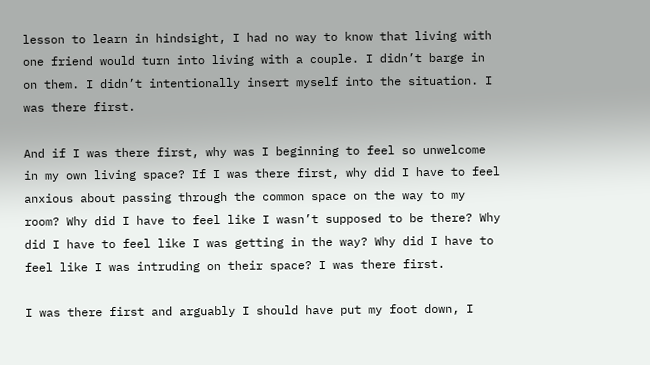lesson to learn in hindsight, I had no way to know that living with one friend would turn into living with a couple. I didn’t barge in on them. I didn’t intentionally insert myself into the situation. I was there first.

And if I was there first, why was I beginning to feel so unwelcome in my own living space? If I was there first, why did I have to feel anxious about passing through the common space on the way to my room? Why did I have to feel like I wasn’t supposed to be there? Why did I have to feel like I was getting in the way? Why did I have to feel like I was intruding on their space? I was there first.

I was there first and arguably I should have put my foot down, I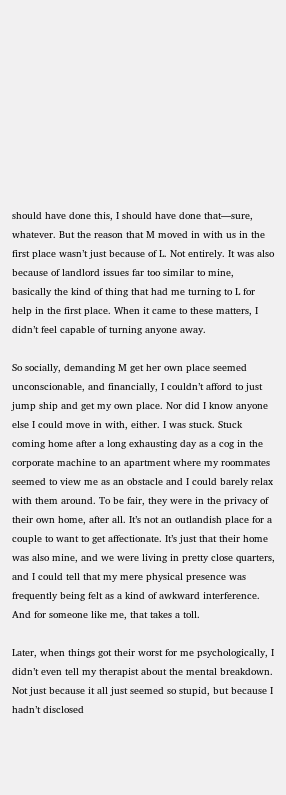should have done this, I should have done that—sure, whatever. But the reason that M moved in with us in the first place wasn’t just because of L. Not entirely. It was also because of landlord issues far too similar to mine, basically the kind of thing that had me turning to L for help in the first place. When it came to these matters, I didn’t feel capable of turning anyone away.

So socially, demanding M get her own place seemed unconscionable, and financially, I couldn’t afford to just jump ship and get my own place. Nor did I know anyone else I could move in with, either. I was stuck. Stuck coming home after a long exhausting day as a cog in the corporate machine to an apartment where my roommates seemed to view me as an obstacle and I could barely relax with them around. To be fair, they were in the privacy of their own home, after all. It’s not an outlandish place for a couple to want to get affectionate. It’s just that their home was also mine, and we were living in pretty close quarters, and I could tell that my mere physical presence was frequently being felt as a kind of awkward interference. And for someone like me, that takes a toll.

Later, when things got their worst for me psychologically, I didn’t even tell my therapist about the mental breakdown. Not just because it all just seemed so stupid, but because I hadn’t disclosed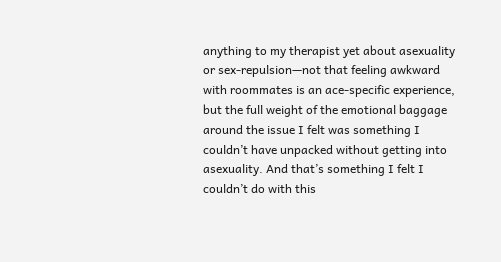anything to my therapist yet about asexuality or sex-repulsion—not that feeling awkward with roommates is an ace-specific experience, but the full weight of the emotional baggage around the issue I felt was something I couldn’t have unpacked without getting into asexuality. And that’s something I felt I couldn’t do with this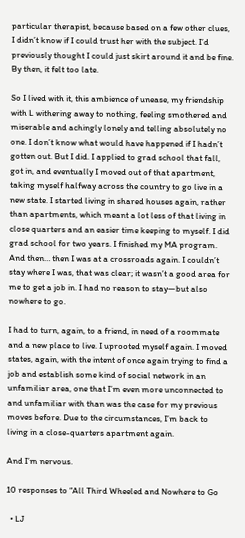particular therapist, because based on a few other clues, I didn’t know if I could trust her with the subject. I’d previously thought I could just skirt around it and be fine. By then, it felt too late.

So I lived with it, this ambience of unease, my friendship with L withering away to nothing, feeling smothered and miserable and achingly lonely and telling absolutely no one. I don’t know what would have happened if I hadn’t gotten out. But I did. I applied to grad school that fall, got in, and eventually I moved out of that apartment, taking myself halfway across the country to go live in a new state. I started living in shared houses again, rather than apartments, which meant a lot less of that living in close quarters and an easier time keeping to myself. I did grad school for two years. I finished my MA program. And then… then I was at a crossroads again. I couldn’t stay where I was, that was clear; it wasn’t a good area for me to get a job in. I had no reason to stay—but also nowhere to go.

I had to turn, again, to a friend, in need of a roommate and a new place to live. I uprooted myself again. I moved states, again, with the intent of once again trying to find a job and establish some kind of social network in an unfamiliar area, one that I’m even more unconnected to and unfamiliar with than was the case for my previous moves before. Due to the circumstances, I’m back to living in a close-quarters apartment again.

And I’m nervous.

10 responses to “All Third Wheeled and Nowhere to Go

  • LJ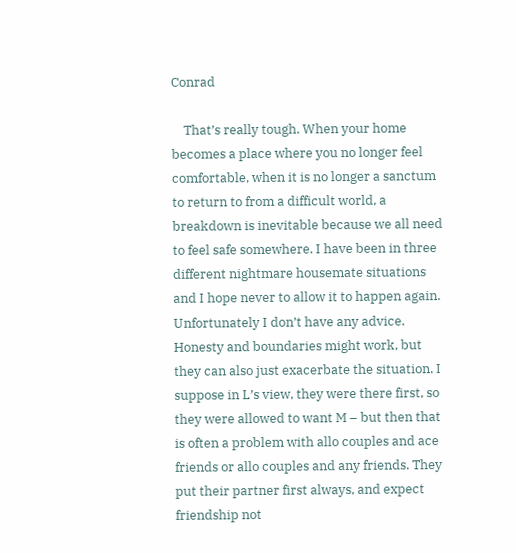Conrad

    That’s really tough. When your home becomes a place where you no longer feel comfortable, when it is no longer a sanctum to return to from a difficult world, a breakdown is inevitable because we all need to feel safe somewhere. I have been in three different nightmare housemate situations and I hope never to allow it to happen again. Unfortunately I don’t have any advice. Honesty and boundaries might work, but they can also just exacerbate the situation. I suppose in L’s view, they were there first, so they were allowed to want M – but then that is often a problem with allo couples and ace friends or allo couples and any friends. They put their partner first always, and expect friendship not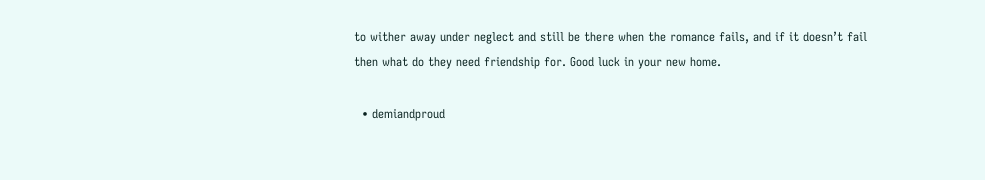to wither away under neglect and still be there when the romance fails, and if it doesn’t fail then what do they need friendship for. Good luck in your new home.

  • demiandproud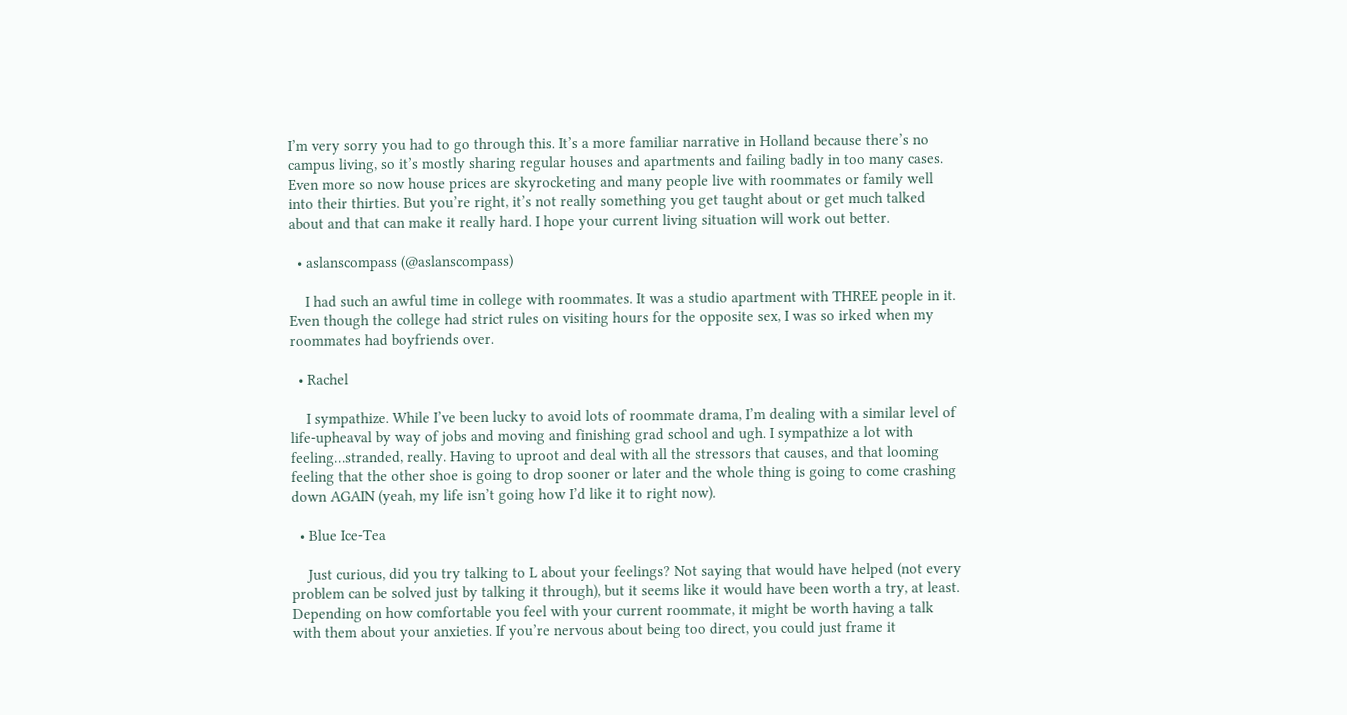I’m very sorry you had to go through this. It’s a more familiar narrative in Holland because there’s no campus living, so it’s mostly sharing regular houses and apartments and failing badly in too many cases. Even more so now house prices are skyrocketing and many people live with roommates or family well into their thirties. But you’re right, it’s not really something you get taught about or get much talked about and that can make it really hard. I hope your current living situation will work out better.

  • aslanscompass (@aslanscompass)

    I had such an awful time in college with roommates. It was a studio apartment with THREE people in it. Even though the college had strict rules on visiting hours for the opposite sex, I was so irked when my roommates had boyfriends over.

  • Rachel

    I sympathize. While I’ve been lucky to avoid lots of roommate drama, I’m dealing with a similar level of life-upheaval by way of jobs and moving and finishing grad school and ugh. I sympathize a lot with feeling…stranded, really. Having to uproot and deal with all the stressors that causes, and that looming feeling that the other shoe is going to drop sooner or later and the whole thing is going to come crashing down AGAIN (yeah, my life isn’t going how I’d like it to right now).

  • Blue Ice-Tea

    Just curious, did you try talking to L about your feelings? Not saying that would have helped (not every problem can be solved just by talking it through), but it seems like it would have been worth a try, at least. Depending on how comfortable you feel with your current roommate, it might be worth having a talk with them about your anxieties. If you’re nervous about being too direct, you could just frame it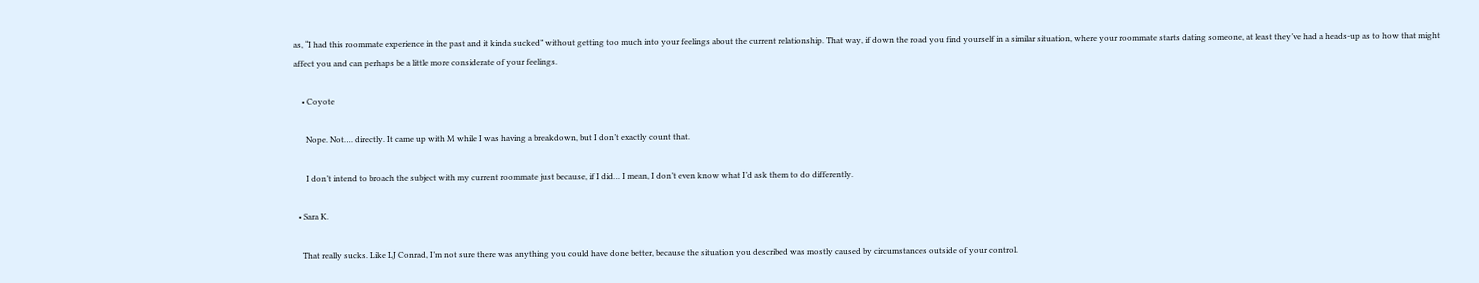as, “I had this roommate experience in the past and it kinda sucked” without getting too much into your feelings about the current relationship. That way, if down the road you find yourself in a similar situation, where your roommate starts dating someone, at least they’ve had a heads-up as to how that might affect you and can perhaps be a little more considerate of your feelings.

    • Coyote

      Nope. Not…. directly. It came up with M while I was having a breakdown, but I don’t exactly count that.

      I don’t intend to broach the subject with my current roommate just because, if I did… I mean, I don’t even know what I’d ask them to do differently.

  • Sara K.

    That really sucks. Like LJ Conrad, I’m not sure there was anything you could have done better, because the situation you described was mostly caused by circumstances outside of your control.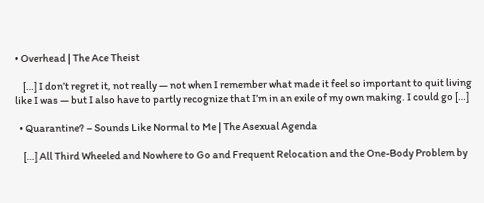• Overhead | The Ace Theist

    […] I don’t regret it, not really — not when I remember what made it feel so important to quit living like I was — but I also have to partly recognize that I’m in an exile of my own making. I could go […]

  • Quarantine? – Sounds Like Normal to Me | The Asexual Agenda

    […] All Third Wheeled and Nowhere to Go and Frequent Relocation and the One-Body Problem by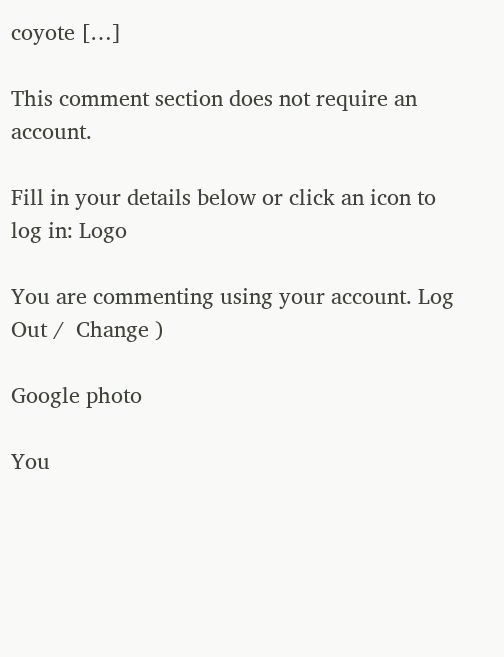coyote […]

This comment section does not require an account.

Fill in your details below or click an icon to log in: Logo

You are commenting using your account. Log Out /  Change )

Google photo

You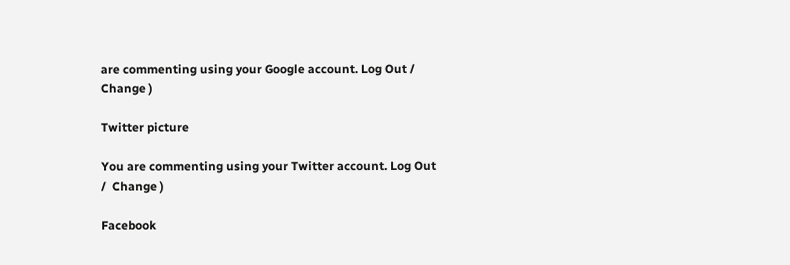are commenting using your Google account. Log Out /  Change )

Twitter picture

You are commenting using your Twitter account. Log Out /  Change )

Facebook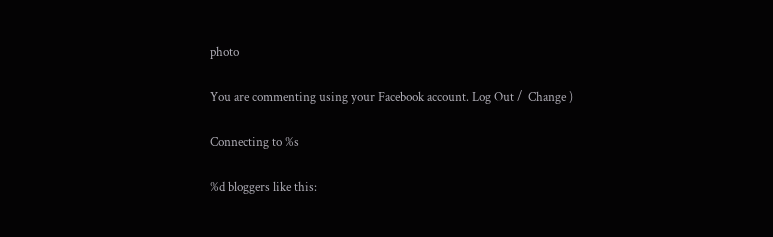photo

You are commenting using your Facebook account. Log Out /  Change )

Connecting to %s

%d bloggers like this: